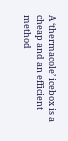A ‘thermacole’ icebox is a cheap and an efficient method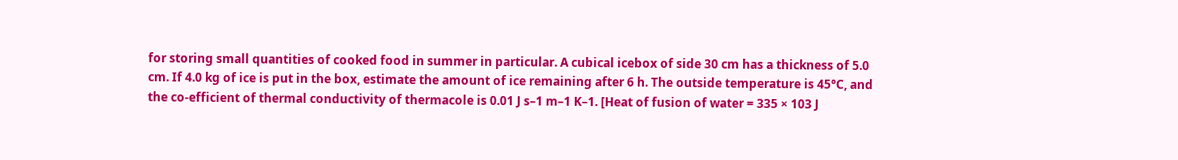for storing small quantities of cooked food in summer in particular. A cubical icebox of side 30 cm has a thickness of 5.0 cm. If 4.0 kg of ice is put in the box, estimate the amount of ice remaining after 6 h. The outside temperature is 45°C, and the co-efficient of thermal conductivity of thermacole is 0.01 J s–1 m–1 K–1. [Heat of fusion of water = 335 × 103 J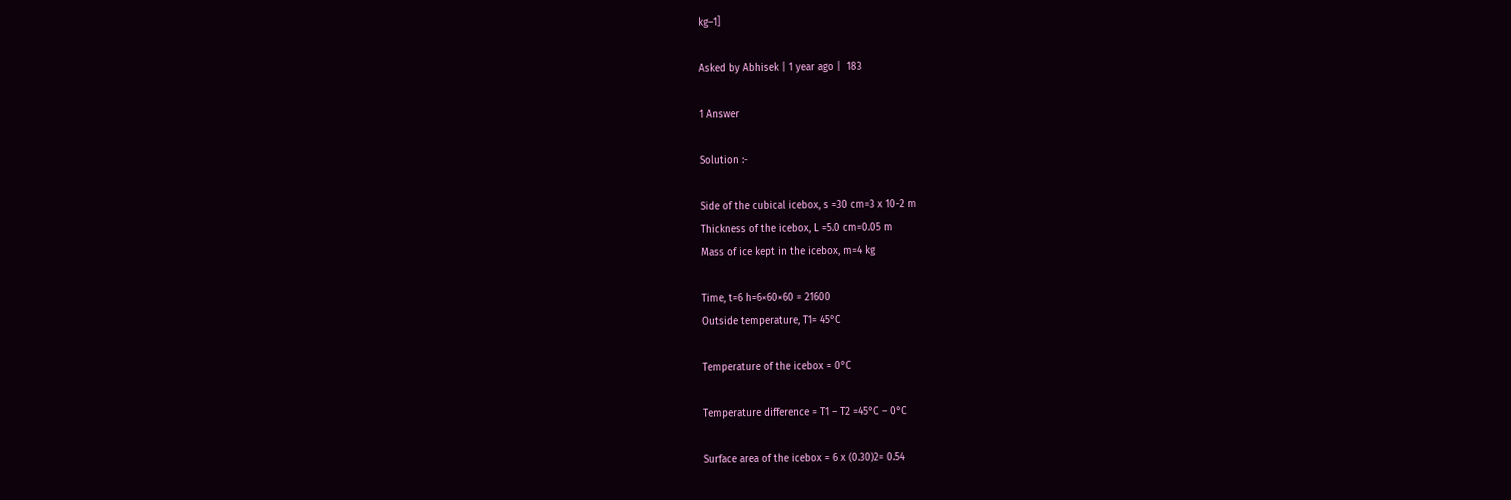kg–1]

Asked by Abhisek | 1 year ago |  183

1 Answer

Solution :-

Side of the cubical icebox, s =30 cm=3 x 10-2 m
Thickness of the icebox, L =5.0 cm=0.05 m
Mass of ice kept in the icebox, m=4 kg

Time, t=6 h=6×60×60 = 21600
Outside temperature, T1= 45°C

Temperature of the icebox = 0°C

Temperature difference = T1 – T2 =45°C – 0°C

Surface area of the icebox = 6 x (0.30)2= 0.54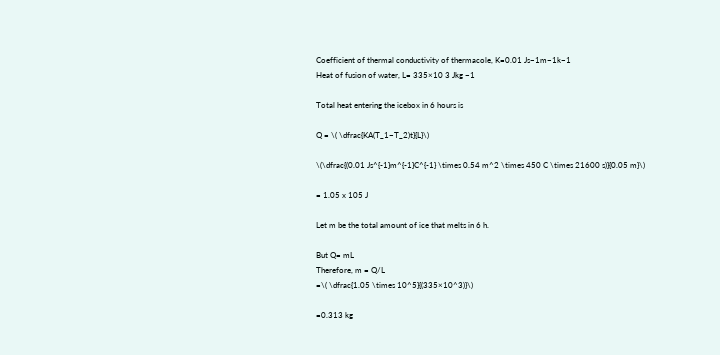Coefficient of thermal conductivity of thermacole, K=0.01 Js−1m−1k−1
Heat of fusion of water, L= 335×10 3 Jkg −1

Total heat entering the icebox in 6 hours is

Q = \( \dfrac{KA(T_1−T_2)t}{L}\)

\(\dfrac{(0.01 Js^{-1}m^{-1}C^{-1} \times 0.54 m^2 \times 450 C \times 21600 s)}{0.05 m}\)

= 1.05 x 105 J

Let m be the total amount of ice that melts in 6 h.

But Q= mL
Therefore, m = Q/L
=\( \dfrac{1.05 \times 10^5}{(335×10^3)}\)

=0.313 kg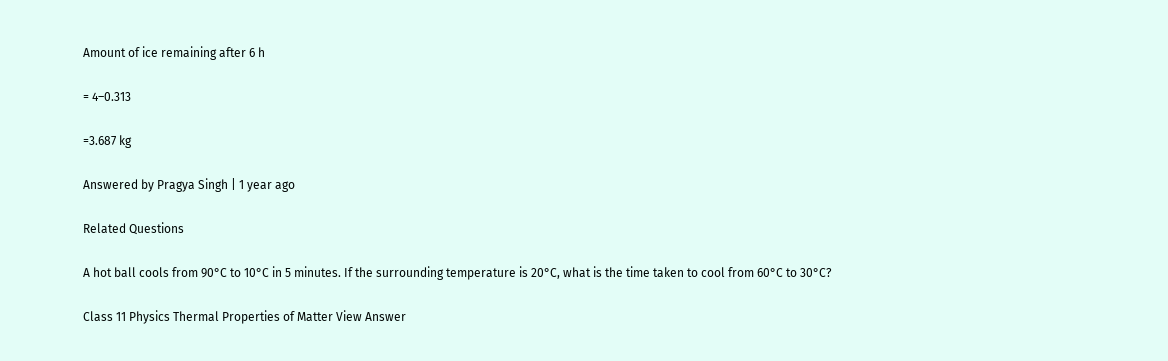Amount of ice remaining after 6 h

= 4–0.313

=3.687 kg

Answered by Pragya Singh | 1 year ago

Related Questions

A hot ball cools from 90°C to 10°C in 5 minutes. If the surrounding temperature is 20°C, what is the time taken to cool from 60°C to 30°C?

Class 11 Physics Thermal Properties of Matter View Answer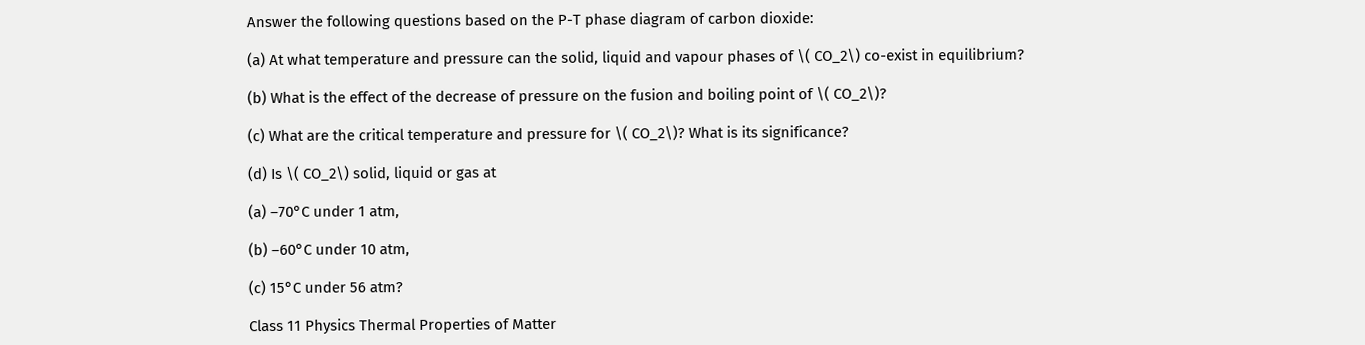Answer the following questions based on the P-T phase diagram of carbon dioxide:

(a) At what temperature and pressure can the solid, liquid and vapour phases of \( CO_2\) co-exist in equilibrium?

(b) What is the effect of the decrease of pressure on the fusion and boiling point of \( CO_2\)?

(c) What are the critical temperature and pressure for \( CO_2\)? What is its significance?

(d) Is \( CO_2\) solid, liquid or gas at

(a) –70°C under 1 atm,

(b) –60°C under 10 atm,

(c) 15°C under 56 atm?

Class 11 Physics Thermal Properties of Matter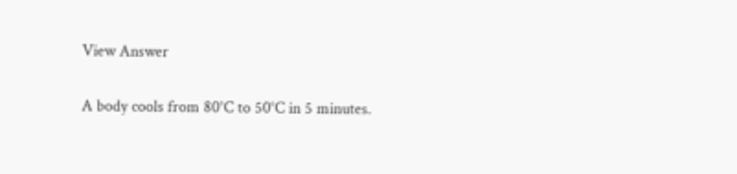View Answer

A body cools from 80°C to 50°C in 5 minutes.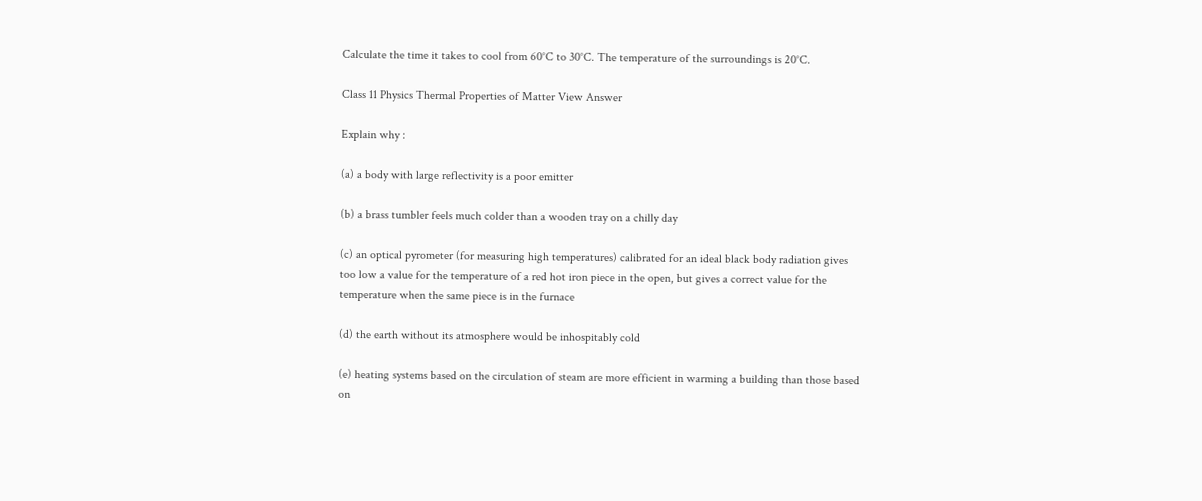Calculate the time it takes to cool from 60°C to 30°C. The temperature of the surroundings is 20°C.

Class 11 Physics Thermal Properties of Matter View Answer

Explain why :

(a) a body with large reflectivity is a poor emitter

(b) a brass tumbler feels much colder than a wooden tray on a chilly day

(c) an optical pyrometer (for measuring high temperatures) calibrated for an ideal black body radiation gives too low a value for the temperature of a red hot iron piece in the open, but gives a correct value for the temperature when the same piece is in the furnace

(d) the earth without its atmosphere would be inhospitably cold

(e) heating systems based on the circulation of steam are more efficient in warming a building than those based on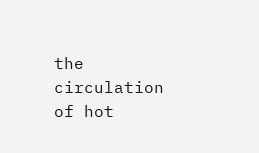the circulation of hot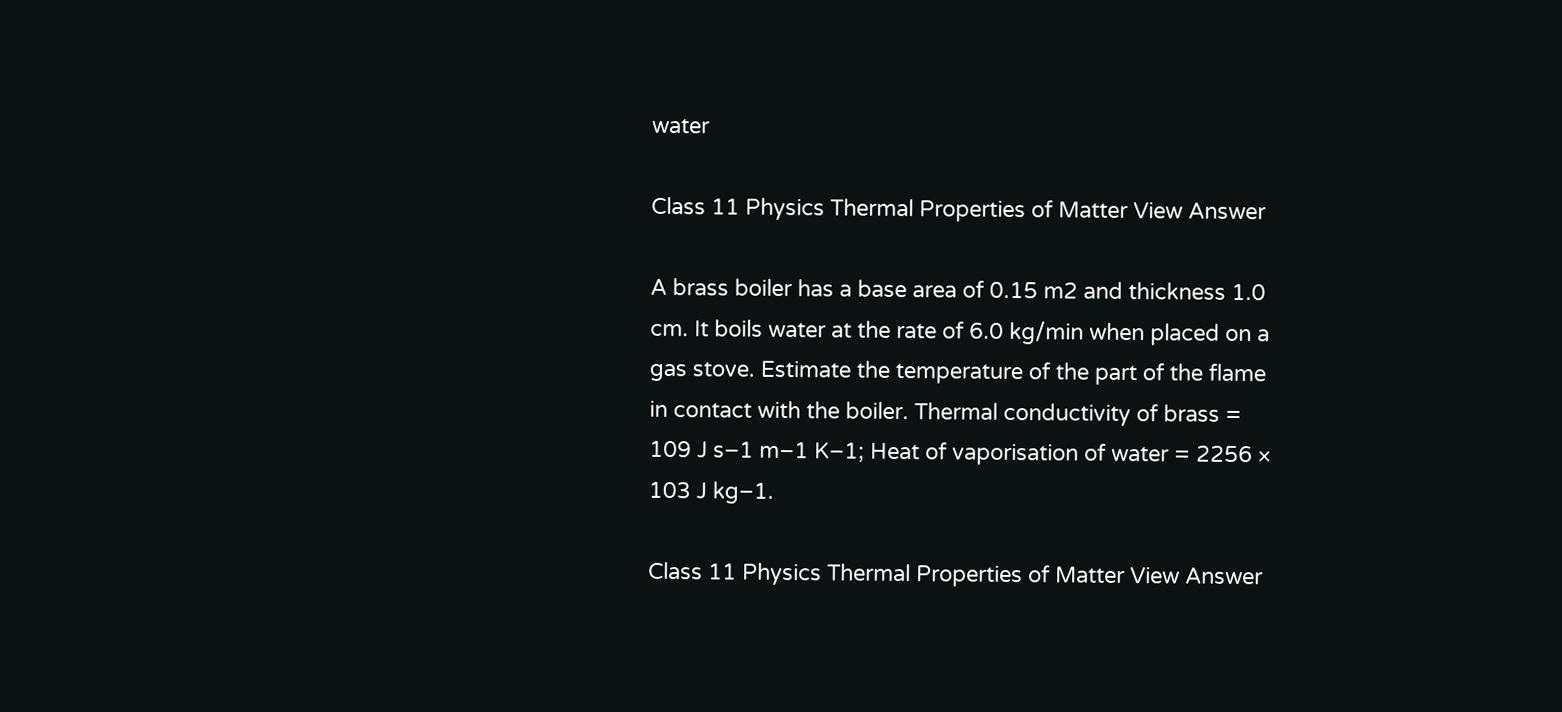water

Class 11 Physics Thermal Properties of Matter View Answer

A brass boiler has a base area of 0.15 m2 and thickness 1.0 cm. It boils water at the rate of 6.0 kg/min when placed on a gas stove. Estimate the temperature of the part of the flame in contact with the boiler. Thermal conductivity of brass = 109 J s–1 m–1 K–1; Heat of vaporisation of water = 2256 × 103 J kg–1.

Class 11 Physics Thermal Properties of Matter View Answer